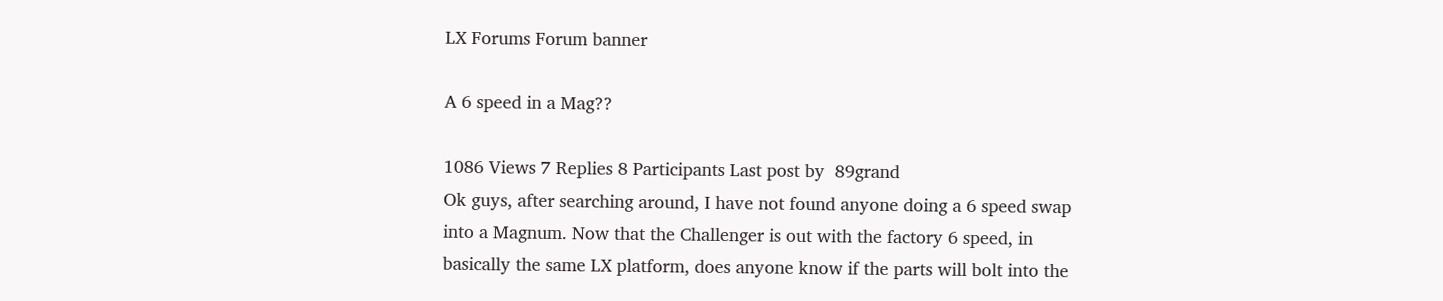LX Forums Forum banner

A 6 speed in a Mag??

1086 Views 7 Replies 8 Participants Last post by  89grand
Ok guys, after searching around, I have not found anyone doing a 6 speed swap into a Magnum. Now that the Challenger is out with the factory 6 speed, in basically the same LX platform, does anyone know if the parts will bolt into the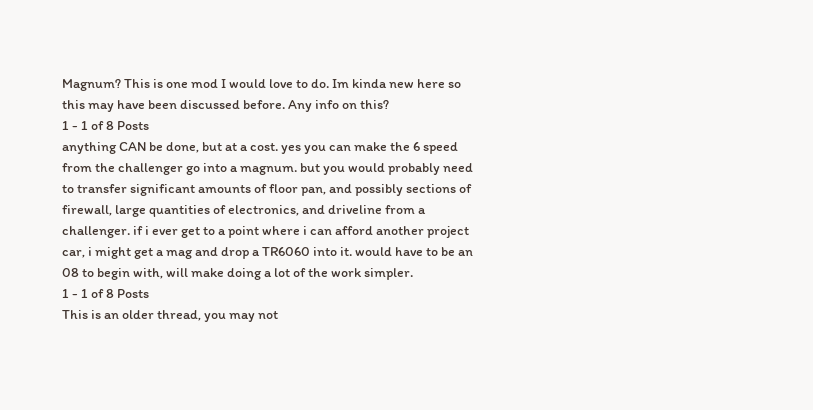Magnum? This is one mod I would love to do. Im kinda new here so this may have been discussed before. Any info on this?
1 - 1 of 8 Posts
anything CAN be done, but at a cost. yes you can make the 6 speed from the challenger go into a magnum. but you would probably need to transfer significant amounts of floor pan, and possibly sections of firewall, large quantities of electronics, and driveline from a challenger. if i ever get to a point where i can afford another project car, i might get a mag and drop a TR6060 into it. would have to be an 08 to begin with, will make doing a lot of the work simpler.
1 - 1 of 8 Posts
This is an older thread, you may not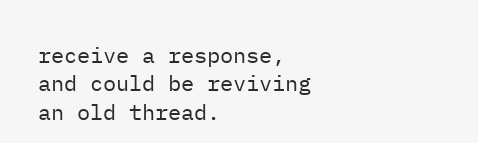receive a response, and could be reviving an old thread.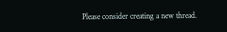Please consider creating a new thread.